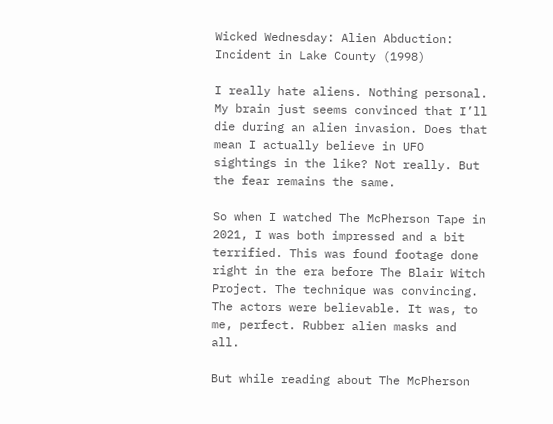Wicked Wednesday: Alien Abduction: Incident in Lake County (1998)

I really hate aliens. Nothing personal. My brain just seems convinced that I’ll die during an alien invasion. Does that mean I actually believe in UFO sightings in the like? Not really. But the fear remains the same.

So when I watched The McPherson Tape in 2021, I was both impressed and a bit terrified. This was found footage done right in the era before The Blair Witch Project. The technique was convincing. The actors were believable. It was, to me, perfect. Rubber alien masks and all.

But while reading about The McPherson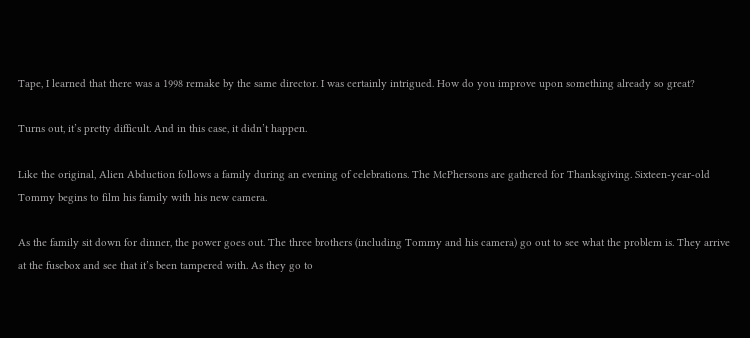Tape, I learned that there was a 1998 remake by the same director. I was certainly intrigued. How do you improve upon something already so great?

Turns out, it’s pretty difficult. And in this case, it didn’t happen.

Like the original, Alien Abduction follows a family during an evening of celebrations. The McPhersons are gathered for Thanksgiving. Sixteen-year-old Tommy begins to film his family with his new camera.

As the family sit down for dinner, the power goes out. The three brothers (including Tommy and his camera) go out to see what the problem is. They arrive at the fusebox and see that it’s been tampered with. As they go to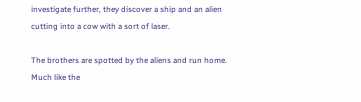investigate further, they discover a ship and an alien cutting into a cow with a sort of laser.

The brothers are spotted by the aliens and run home. Much like the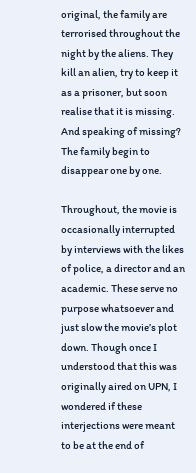original, the family are terrorised throughout the night by the aliens. They kill an alien, try to keep it as a prisoner, but soon realise that it is missing. And speaking of missing? The family begin to disappear one by one.

Throughout, the movie is occasionally interrupted by interviews with the likes of police, a director and an academic. These serve no purpose whatsoever and just slow the movie’s plot down. Though once I understood that this was originally aired on UPN, I wondered if these interjections were meant to be at the end of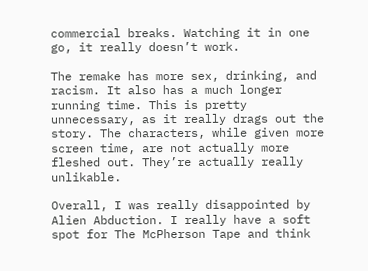commercial breaks. Watching it in one go, it really doesn’t work.

The remake has more sex, drinking, and racism. It also has a much longer running time. This is pretty unnecessary, as it really drags out the story. The characters, while given more screen time, are not actually more fleshed out. They’re actually really unlikable.

Overall, I was really disappointed by Alien Abduction. I really have a soft spot for The McPherson Tape and think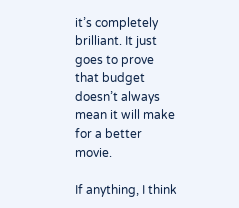it’s completely brilliant. It just goes to prove that budget doesn’t always mean it will make for a better movie.

If anything, I think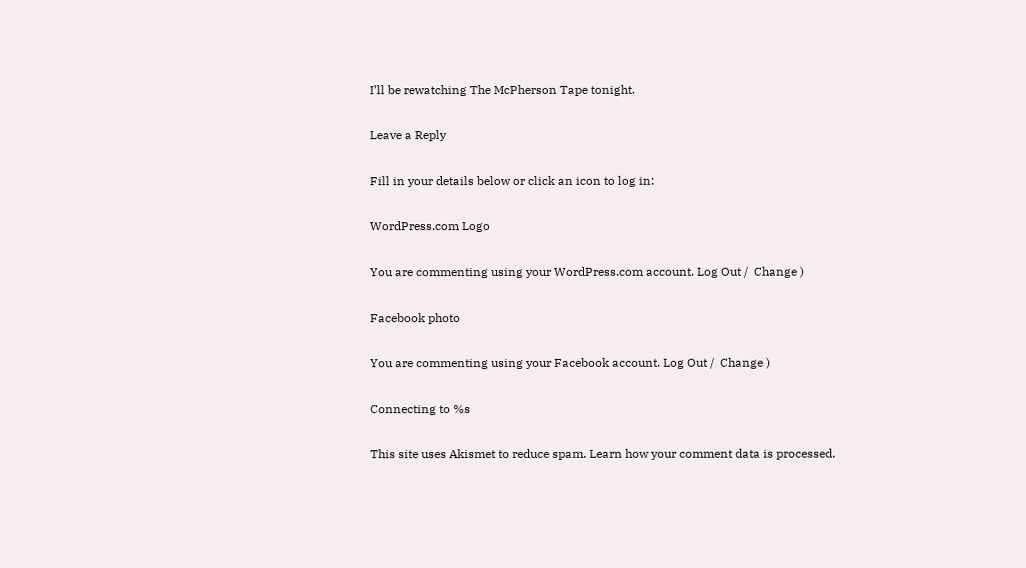I’ll be rewatching The McPherson Tape tonight.

Leave a Reply

Fill in your details below or click an icon to log in:

WordPress.com Logo

You are commenting using your WordPress.com account. Log Out /  Change )

Facebook photo

You are commenting using your Facebook account. Log Out /  Change )

Connecting to %s

This site uses Akismet to reduce spam. Learn how your comment data is processed.